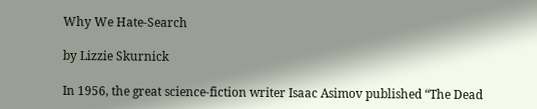Why We Hate-Search

by Lizzie Skurnick

In 1956, the great science-fiction writer Isaac Asimov published “The Dead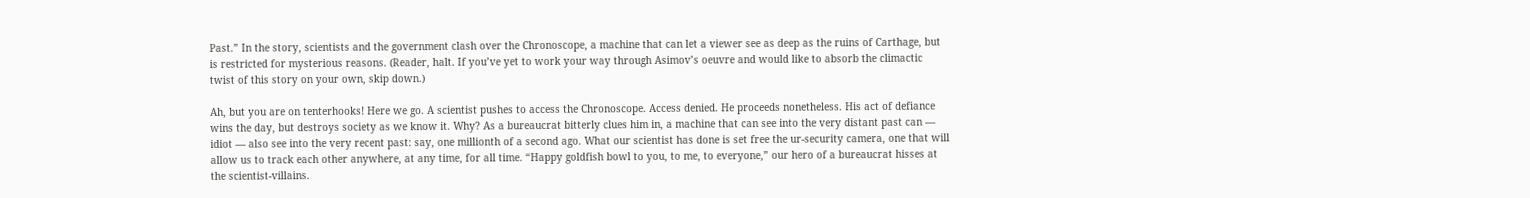Past.” In the story, scientists and the government clash over the Chronoscope, a machine that can let a viewer see as deep as the ruins of Carthage, but is restricted for mysterious reasons. (Reader, halt. If you’ve yet to work your way through Asimov’s oeuvre and would like to absorb the climactic twist of this story on your own, skip down.)

Ah, but you are on tenterhooks! Here we go. A scientist pushes to access the Chronoscope. Access denied. He proceeds nonetheless. His act of defiance wins the day, but destroys society as we know it. Why? As a bureaucrat bitterly clues him in, a machine that can see into the very distant past can — idiot — also see into the very recent past: say, one millionth of a second ago. What our scientist has done is set free the ur-security camera, one that will allow us to track each other anywhere, at any time, for all time. “Happy goldfish bowl to you, to me, to everyone,” our hero of a bureaucrat hisses at the scientist-villains.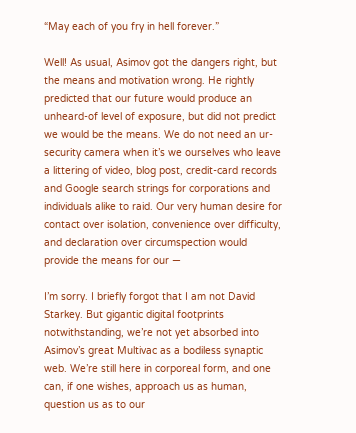“May each of you fry in hell forever.”

Well! As usual, Asimov got the dangers right, but the means and motivation wrong. He rightly predicted that our future would produce an unheard-of level of exposure, but did not predict we would be the means. We do not need an ur-security camera when it’s we ourselves who leave a littering of video, blog post, credit-card records and Google search strings for corporations and individuals alike to raid. Our very human desire for contact over isolation, convenience over difficulty, and declaration over circumspection would provide the means for our —

I’m sorry. I briefly forgot that I am not David Starkey. But gigantic digital footprints notwithstanding, we’re not yet absorbed into Asimov’s great Multivac as a bodiless synaptic web. We’re still here in corporeal form, and one can, if one wishes, approach us as human, question us as to our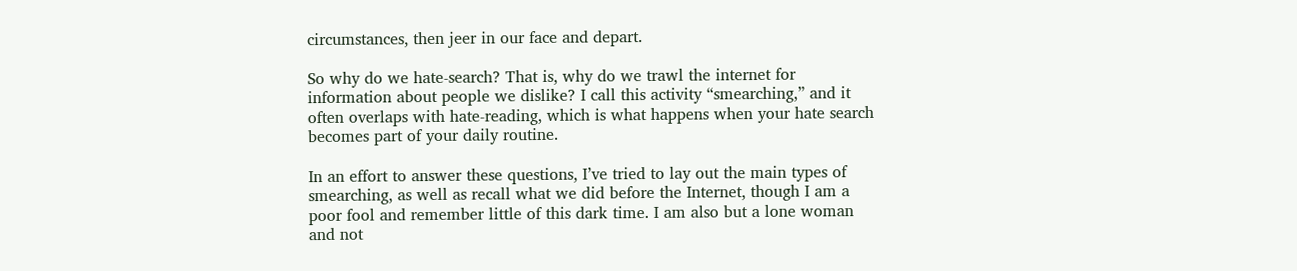circumstances, then jeer in our face and depart.

So why do we hate-search? That is, why do we trawl the internet for information about people we dislike? I call this activity “smearching,” and it often overlaps with hate-reading, which is what happens when your hate search becomes part of your daily routine.

In an effort to answer these questions, I’ve tried to lay out the main types of smearching, as well as recall what we did before the Internet, though I am a poor fool and remember little of this dark time. I am also but a lone woman and not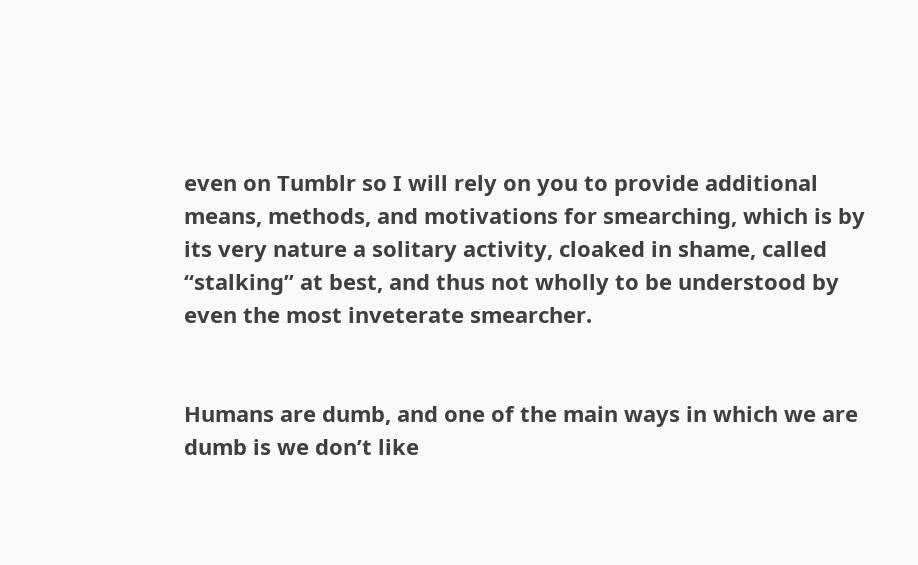even on Tumblr so I will rely on you to provide additional means, methods, and motivations for smearching, which is by its very nature a solitary activity, cloaked in shame, called “stalking” at best, and thus not wholly to be understood by even the most inveterate smearcher.


Humans are dumb, and one of the main ways in which we are dumb is we don’t like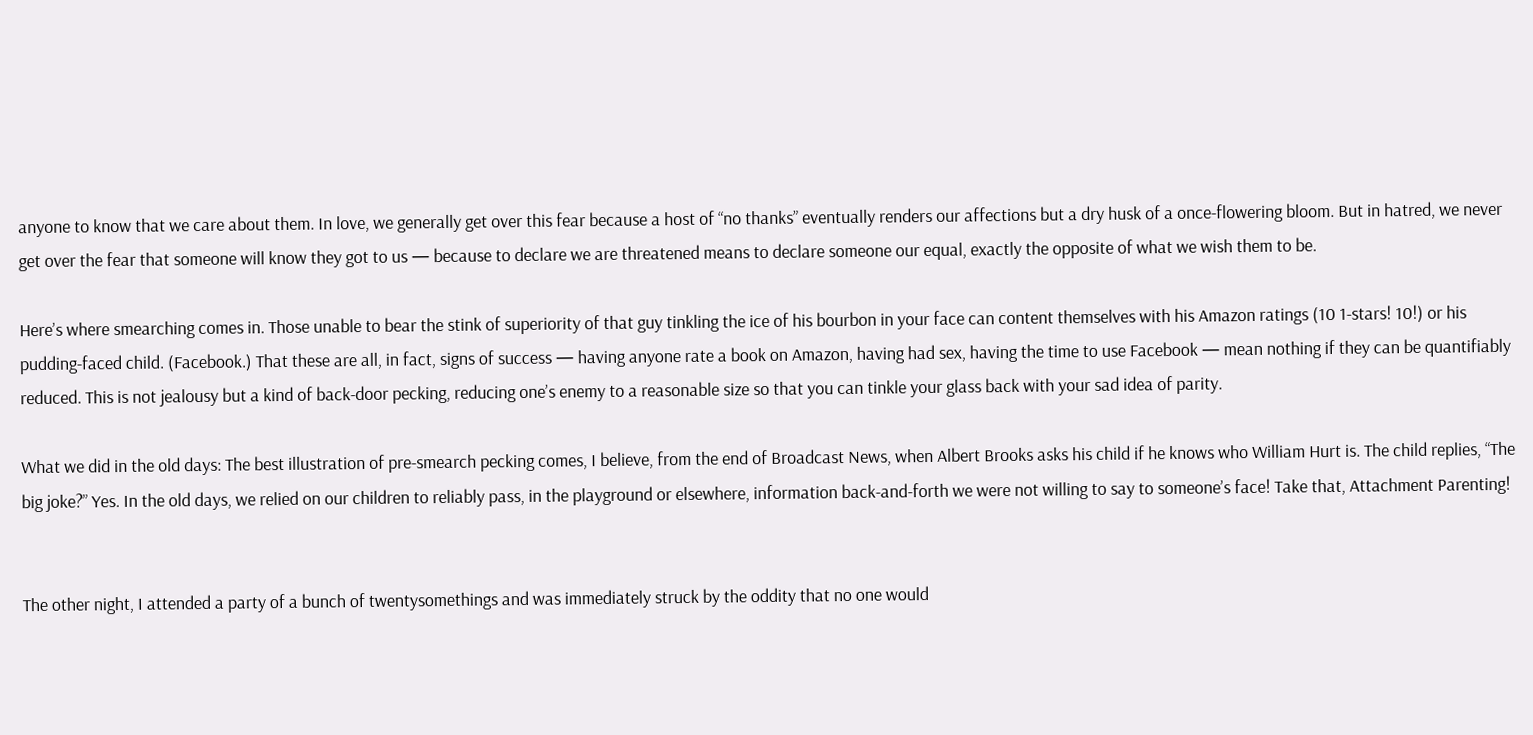anyone to know that we care about them. In love, we generally get over this fear because a host of “no thanks” eventually renders our affections but a dry husk of a once-flowering bloom. But in hatred, we never get over the fear that someone will know they got to us — because to declare we are threatened means to declare someone our equal, exactly the opposite of what we wish them to be.

Here’s where smearching comes in. Those unable to bear the stink of superiority of that guy tinkling the ice of his bourbon in your face can content themselves with his Amazon ratings (10 1-stars! 10!) or his pudding-faced child. (Facebook.) That these are all, in fact, signs of success — having anyone rate a book on Amazon, having had sex, having the time to use Facebook — mean nothing if they can be quantifiably reduced. This is not jealousy but a kind of back-door pecking, reducing one’s enemy to a reasonable size so that you can tinkle your glass back with your sad idea of parity.

What we did in the old days: The best illustration of pre-smearch pecking comes, I believe, from the end of Broadcast News, when Albert Brooks asks his child if he knows who William Hurt is. The child replies, “The big joke?” Yes. In the old days, we relied on our children to reliably pass, in the playground or elsewhere, information back-and-forth we were not willing to say to someone’s face! Take that, Attachment Parenting!


The other night, I attended a party of a bunch of twentysomethings and was immediately struck by the oddity that no one would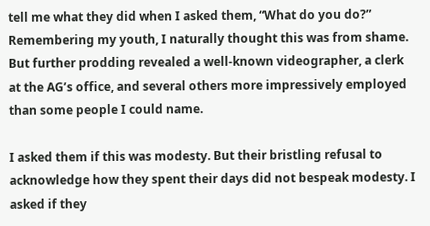tell me what they did when I asked them, “What do you do?” Remembering my youth, I naturally thought this was from shame. But further prodding revealed a well-known videographer, a clerk at the AG’s office, and several others more impressively employed than some people I could name.

I asked them if this was modesty. But their bristling refusal to acknowledge how they spent their days did not bespeak modesty. I asked if they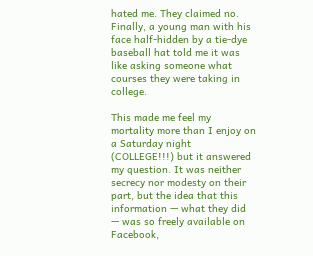hated me. They claimed no. Finally, a young man with his face half-hidden by a tie-dye baseball hat told me it was like asking someone what courses they were taking in college.

This made me feel my mortality more than I enjoy on a Saturday night (COLLEGE!!!) but it answered my question. It was neither secrecy nor modesty on their part, but the idea that this information — what they did — was so freely available on Facebook,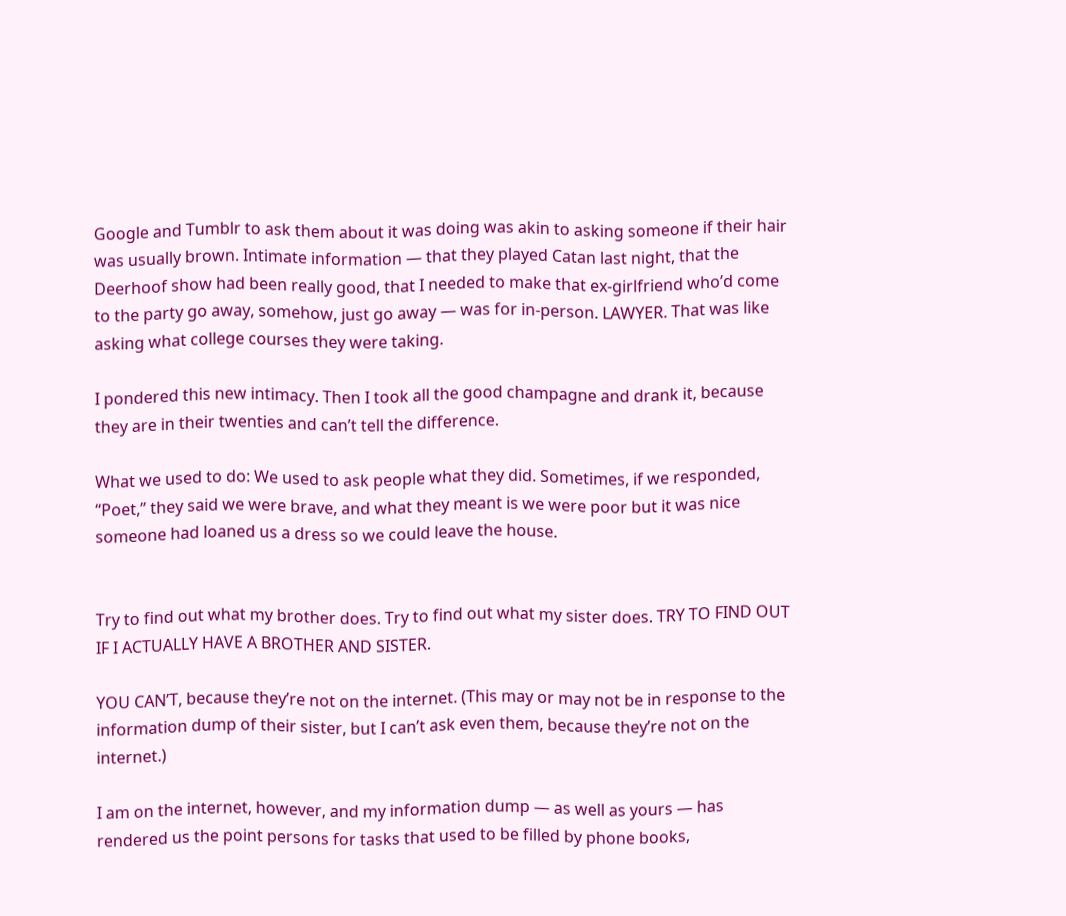Google and Tumblr to ask them about it was doing was akin to asking someone if their hair was usually brown. Intimate information — that they played Catan last night, that the Deerhoof show had been really good, that I needed to make that ex-girlfriend who’d come to the party go away, somehow, just go away — was for in-person. LAWYER. That was like asking what college courses they were taking.

I pondered this new intimacy. Then I took all the good champagne and drank it, because they are in their twenties and can’t tell the difference.

What we used to do: We used to ask people what they did. Sometimes, if we responded, “Poet,” they said we were brave, and what they meant is we were poor but it was nice someone had loaned us a dress so we could leave the house.


Try to find out what my brother does. Try to find out what my sister does. TRY TO FIND OUT IF I ACTUALLY HAVE A BROTHER AND SISTER.

YOU CAN’T, because they’re not on the internet. (This may or may not be in response to the information dump of their sister, but I can’t ask even them, because they’re not on the internet.)

I am on the internet, however, and my information dump — as well as yours — has rendered us the point persons for tasks that used to be filled by phone books,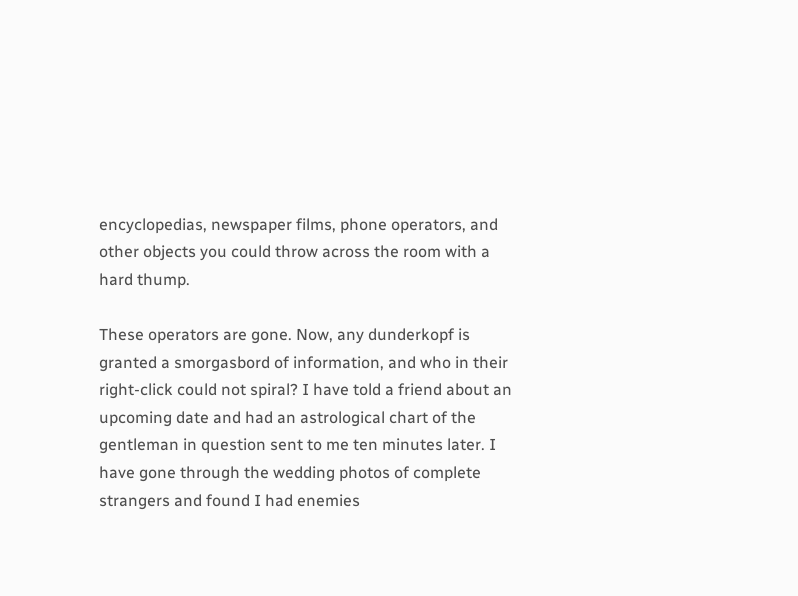encyclopedias, newspaper films, phone operators, and other objects you could throw across the room with a hard thump.

These operators are gone. Now, any dunderkopf is granted a smorgasbord of information, and who in their right-click could not spiral? I have told a friend about an upcoming date and had an astrological chart of the gentleman in question sent to me ten minutes later. I have gone through the wedding photos of complete strangers and found I had enemies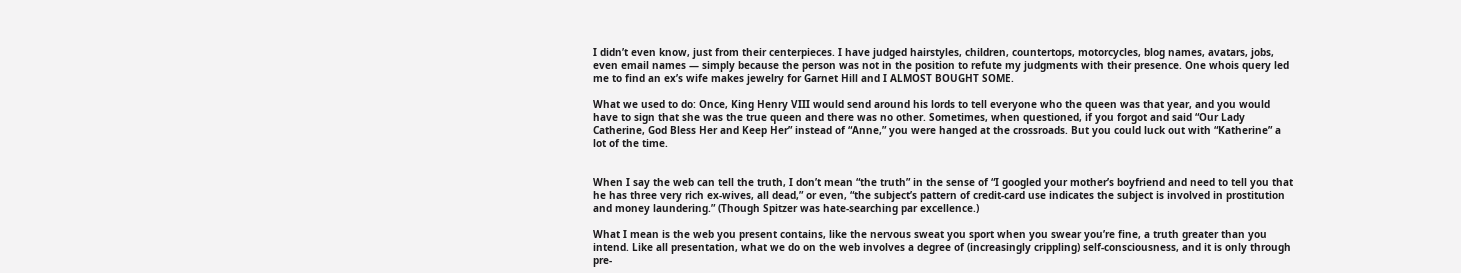I didn’t even know, just from their centerpieces. I have judged hairstyles, children, countertops, motorcycles, blog names, avatars, jobs, even email names — simply because the person was not in the position to refute my judgments with their presence. One whois query led me to find an ex’s wife makes jewelry for Garnet Hill and I ALMOST BOUGHT SOME.

What we used to do: Once, King Henry VIII would send around his lords to tell everyone who the queen was that year, and you would have to sign that she was the true queen and there was no other. Sometimes, when questioned, if you forgot and said “Our Lady Catherine, God Bless Her and Keep Her” instead of “Anne,” you were hanged at the crossroads. But you could luck out with “Katherine” a lot of the time.


When I say the web can tell the truth, I don’t mean “the truth” in the sense of “I googled your mother’s boyfriend and need to tell you that he has three very rich ex-wives, all dead,” or even, “the subject’s pattern of credit-card use indicates the subject is involved in prostitution and money laundering.” (Though Spitzer was hate-searching par excellence.)

What I mean is the web you present contains, like the nervous sweat you sport when you swear you’re fine, a truth greater than you intend. Like all presentation, what we do on the web involves a degree of (increasingly crippling) self-consciousness, and it is only through pre-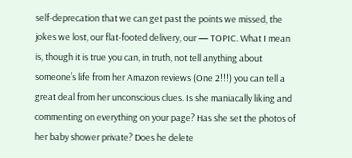self-deprecation that we can get past the points we missed, the jokes we lost, our flat-footed delivery, our — TOPIC. What I mean is, though it is true you can, in truth, not tell anything about someone’s life from her Amazon reviews (One 2!!!) you can tell a great deal from her unconscious clues. Is she maniacally liking and commenting on everything on your page? Has she set the photos of her baby shower private? Does he delete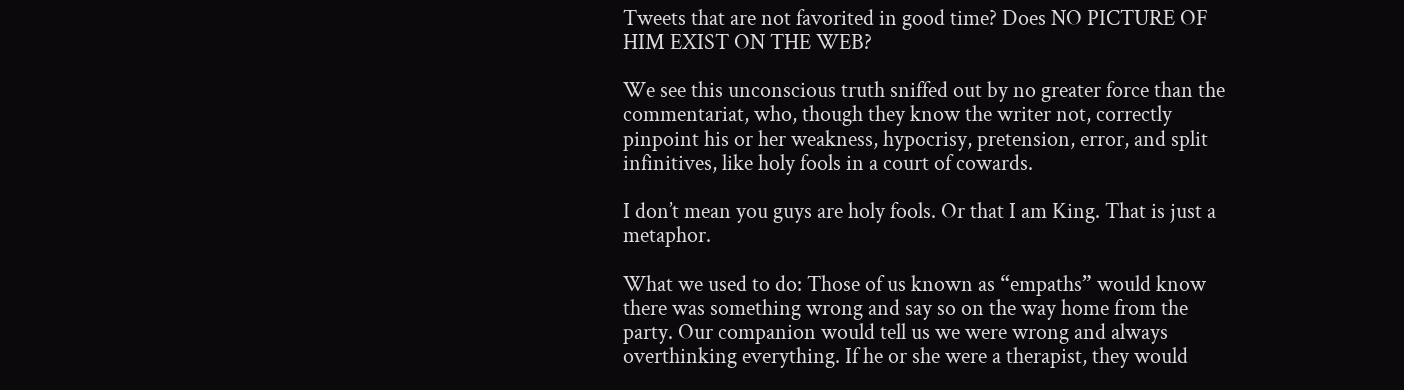Tweets that are not favorited in good time? Does NO PICTURE OF HIM EXIST ON THE WEB?

We see this unconscious truth sniffed out by no greater force than the commentariat, who, though they know the writer not, correctly pinpoint his or her weakness, hypocrisy, pretension, error, and split infinitives, like holy fools in a court of cowards.

I don’t mean you guys are holy fools. Or that I am King. That is just a metaphor.

What we used to do: Those of us known as “empaths” would know there was something wrong and say so on the way home from the party. Our companion would tell us we were wrong and always overthinking everything. If he or she were a therapist, they would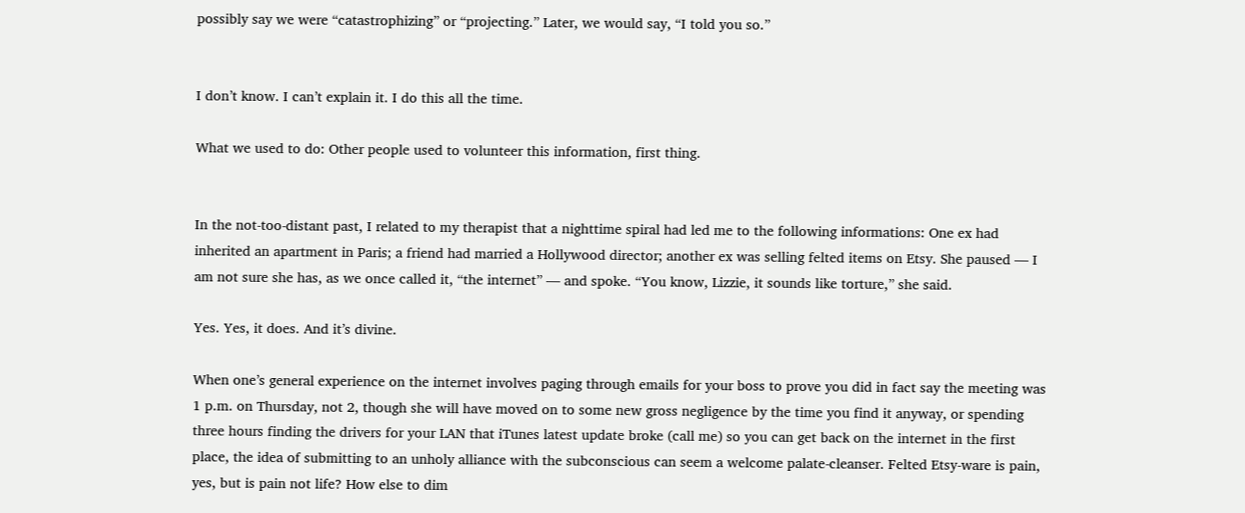possibly say we were “catastrophizing” or “projecting.” Later, we would say, “I told you so.”


I don’t know. I can’t explain it. I do this all the time.

What we used to do: Other people used to volunteer this information, first thing.


In the not-too-distant past, I related to my therapist that a nighttime spiral had led me to the following informations: One ex had inherited an apartment in Paris; a friend had married a Hollywood director; another ex was selling felted items on Etsy. She paused — I am not sure she has, as we once called it, “the internet” — and spoke. “You know, Lizzie, it sounds like torture,” she said.

Yes. Yes, it does. And it’s divine.

When one’s general experience on the internet involves paging through emails for your boss to prove you did in fact say the meeting was 1 p.m. on Thursday, not 2, though she will have moved on to some new gross negligence by the time you find it anyway, or spending three hours finding the drivers for your LAN that iTunes latest update broke (call me) so you can get back on the internet in the first place, the idea of submitting to an unholy alliance with the subconscious can seem a welcome palate-cleanser. Felted Etsy-ware is pain, yes, but is pain not life? How else to dim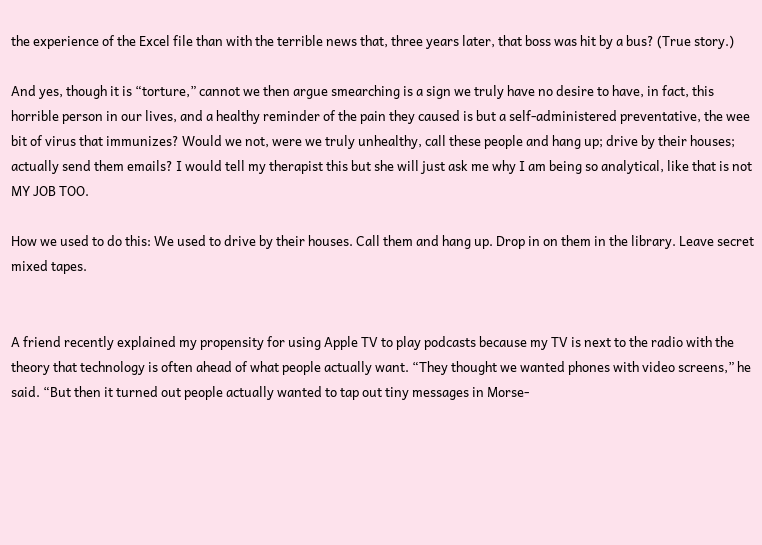the experience of the Excel file than with the terrible news that, three years later, that boss was hit by a bus? (True story.)

And yes, though it is “torture,” cannot we then argue smearching is a sign we truly have no desire to have, in fact, this horrible person in our lives, and a healthy reminder of the pain they caused is but a self-administered preventative, the wee bit of virus that immunizes? Would we not, were we truly unhealthy, call these people and hang up; drive by their houses; actually send them emails? I would tell my therapist this but she will just ask me why I am being so analytical, like that is not MY JOB TOO.

How we used to do this: We used to drive by their houses. Call them and hang up. Drop in on them in the library. Leave secret mixed tapes.


A friend recently explained my propensity for using Apple TV to play podcasts because my TV is next to the radio with the theory that technology is often ahead of what people actually want. “They thought we wanted phones with video screens,” he said. “But then it turned out people actually wanted to tap out tiny messages in Morse-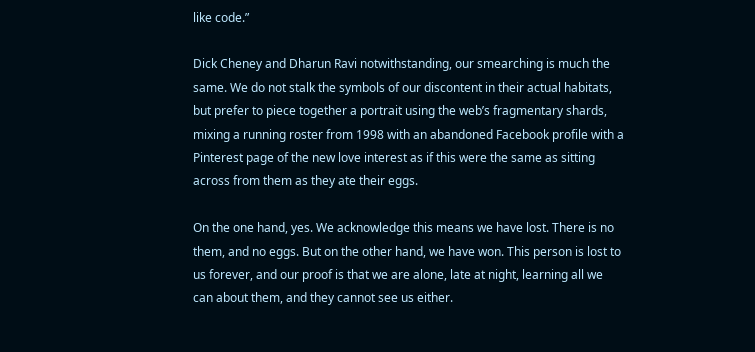like code.”

Dick Cheney and Dharun Ravi notwithstanding, our smearching is much the same. We do not stalk the symbols of our discontent in their actual habitats, but prefer to piece together a portrait using the web’s fragmentary shards, mixing a running roster from 1998 with an abandoned Facebook profile with a Pinterest page of the new love interest as if this were the same as sitting across from them as they ate their eggs.

On the one hand, yes. We acknowledge this means we have lost. There is no them, and no eggs. But on the other hand, we have won. This person is lost to us forever, and our proof is that we are alone, late at night, learning all we can about them, and they cannot see us either.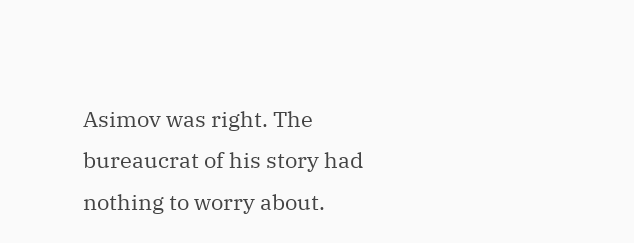Asimov was right. The bureaucrat of his story had nothing to worry about.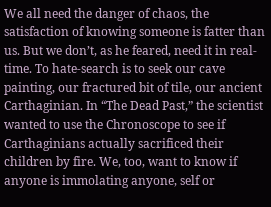We all need the danger of chaos, the satisfaction of knowing someone is fatter than us. But we don’t, as he feared, need it in real-time. To hate-search is to seek our cave painting, our fractured bit of tile, our ancient Carthaginian. In “The Dead Past,” the scientist wanted to use the Chronoscope to see if Carthaginians actually sacrificed their children by fire. We, too, want to know if anyone is immolating anyone, self or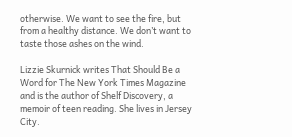otherwise. We want to see the fire, but from a healthy distance. We don’t want to taste those ashes on the wind.

Lizzie Skurnick writes That Should Be a Word for The New York Times Magazine and is the author of Shelf Discovery, a memoir of teen reading. She lives in Jersey City.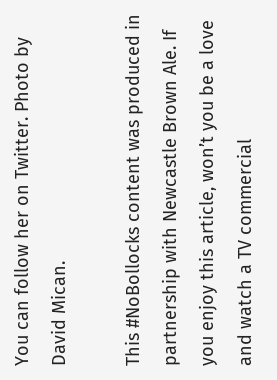You can follow her on Twitter. Photo by David Mican.

This #NoBollocks content was produced in partnership with Newcastle Brown Ale. If you enjoy this article, won’t you be a love and watch a TV commercial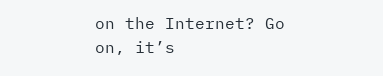on the Internet? Go on, it’s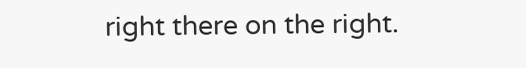right there on the right.